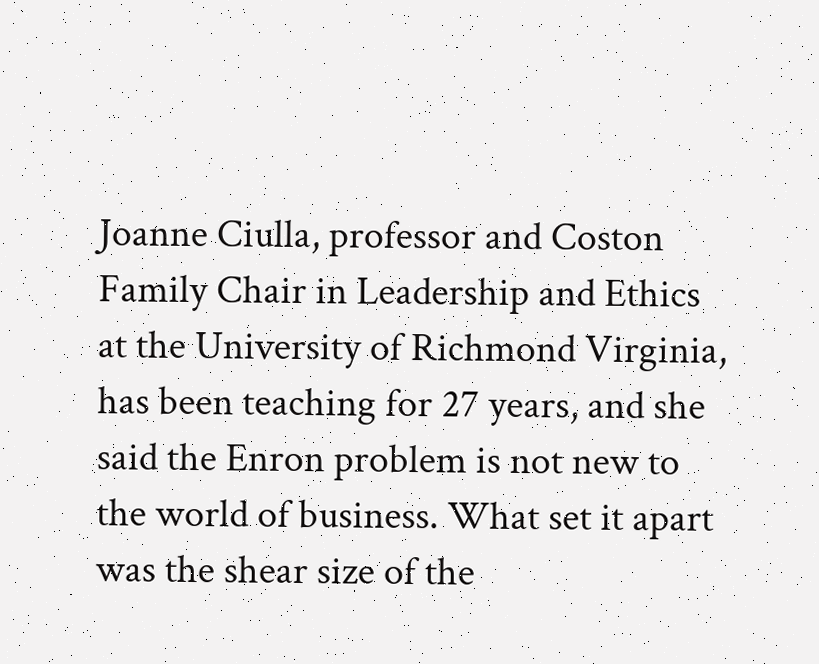Joanne Ciulla, professor and Coston Family Chair in Leadership and Ethics at the University of Richmond Virginia, has been teaching for 27 years, and she said the Enron problem is not new to the world of business. What set it apart was the shear size of the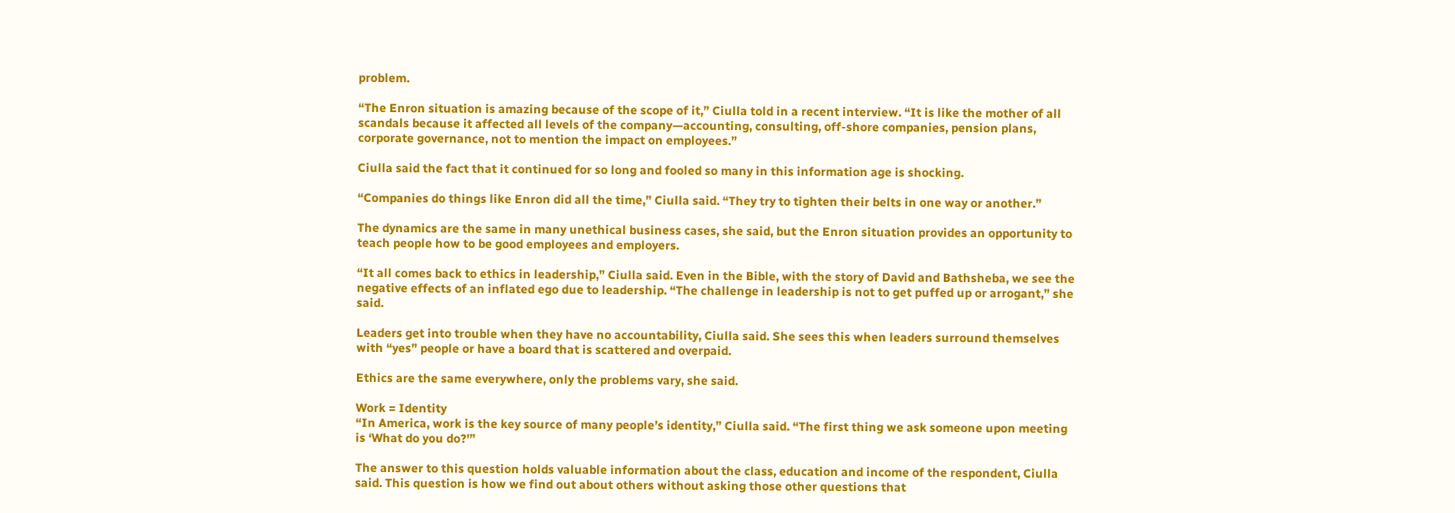problem.

“The Enron situation is amazing because of the scope of it,” Ciulla told in a recent interview. “It is like the mother of all scandals because it affected all levels of the company—accounting, consulting, off-shore companies, pension plans, corporate governance, not to mention the impact on employees.”

Ciulla said the fact that it continued for so long and fooled so many in this information age is shocking.

“Companies do things like Enron did all the time,” Ciulla said. “They try to tighten their belts in one way or another.”

The dynamics are the same in many unethical business cases, she said, but the Enron situation provides an opportunity to teach people how to be good employees and employers.

“It all comes back to ethics in leadership,” Ciulla said. Even in the Bible, with the story of David and Bathsheba, we see the negative effects of an inflated ego due to leadership. “The challenge in leadership is not to get puffed up or arrogant,” she said.

Leaders get into trouble when they have no accountability, Ciulla said. She sees this when leaders surround themselves with “yes” people or have a board that is scattered and overpaid.

Ethics are the same everywhere, only the problems vary, she said.

Work = Identity
“In America, work is the key source of many people’s identity,” Ciulla said. “The first thing we ask someone upon meeting is ‘What do you do?'”

The answer to this question holds valuable information about the class, education and income of the respondent, Ciulla said. This question is how we find out about others without asking those other questions that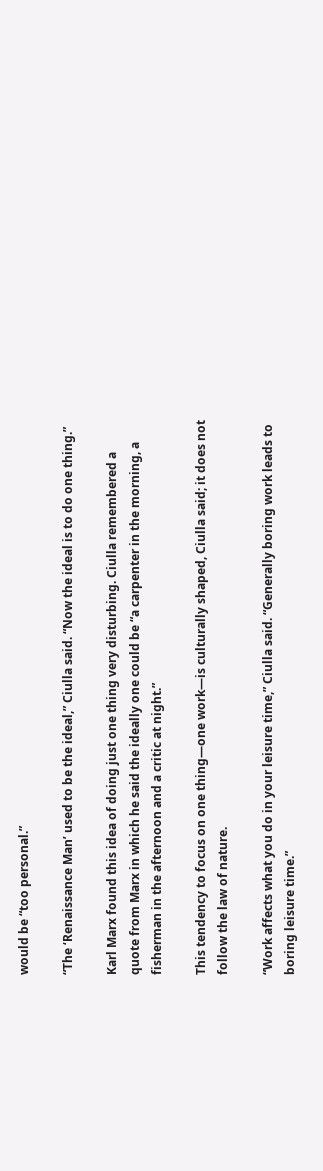would be “too personal.”

“The ‘Renaissance Man’ used to be the ideal,” Ciulla said. “Now the ideal is to do one thing.”

Karl Marx found this idea of doing just one thing very disturbing. Ciulla remembered a quote from Marx in which he said the ideally one could be “a carpenter in the morning, a fisherman in the afternoon and a critic at night.”

This tendency to focus on one thing—one work—is culturally shaped, Ciulla said; it does not follow the law of nature.

“Work affects what you do in your leisure time,” Ciulla said. “Generally boring work leads to boring leisure time.”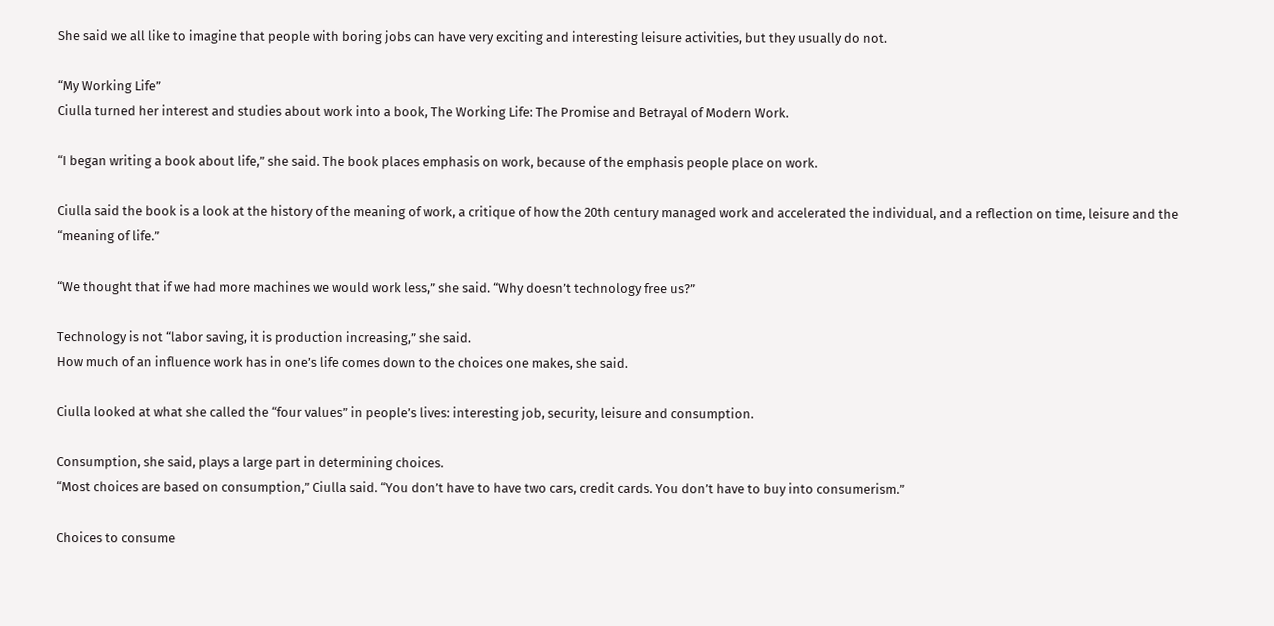She said we all like to imagine that people with boring jobs can have very exciting and interesting leisure activities, but they usually do not.

“My Working Life”
Ciulla turned her interest and studies about work into a book, The Working Life: The Promise and Betrayal of Modern Work.

“I began writing a book about life,” she said. The book places emphasis on work, because of the emphasis people place on work.

Ciulla said the book is a look at the history of the meaning of work, a critique of how the 20th century managed work and accelerated the individual, and a reflection on time, leisure and the “meaning of life.”

“We thought that if we had more machines we would work less,” she said. “Why doesn’t technology free us?”

Technology is not “labor saving, it is production increasing,” she said.
How much of an influence work has in one’s life comes down to the choices one makes, she said.

Ciulla looked at what she called the “four values” in people’s lives: interesting job, security, leisure and consumption.

Consumption, she said, plays a large part in determining choices.
“Most choices are based on consumption,” Ciulla said. “You don’t have to have two cars, credit cards. You don’t have to buy into consumerism.”

Choices to consume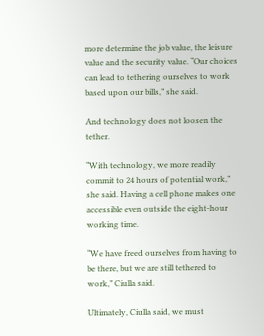more determine the job value, the leisure value and the security value. “Our choices can lead to tethering ourselves to work based upon our bills,” she said.

And technology does not loosen the tether.

“With technology, we more readily commit to 24 hours of potential work,” she said. Having a cell phone makes one accessible even outside the eight-hour working time.

“We have freed ourselves from having to be there, but we are still tethered to work,” Ciulla said.

Ultimately, Ciulla said, we must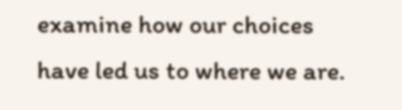examine how our choices have led us to where we are.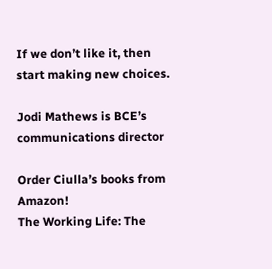If we don’t like it, then start making new choices.

Jodi Mathews is BCE’s communications director

Order Ciulla’s books from Amazon!
The Working Life: The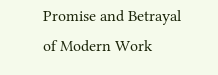Promise and Betrayal of Modern Work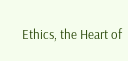Ethics, the Heart of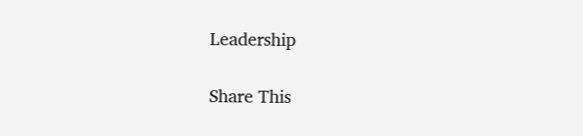Leadership

Share This